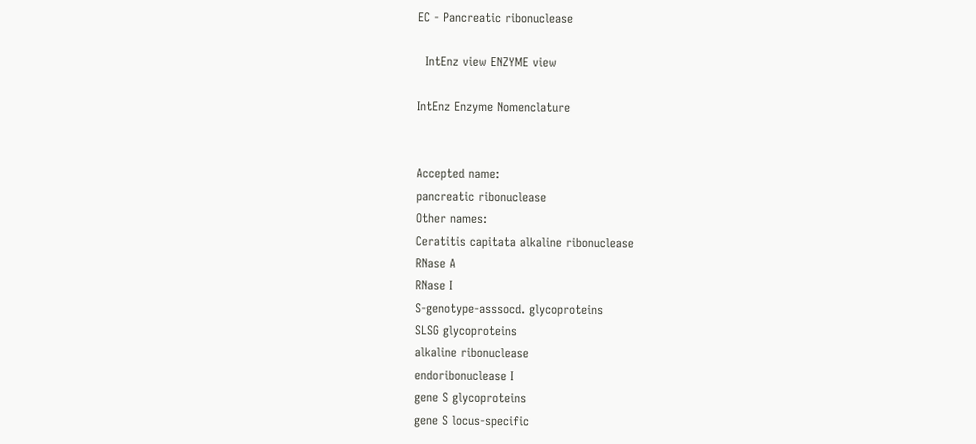EC - Pancreatic ribonuclease

  IntEnz view ENZYME view

IntEnz Enzyme Nomenclature


Accepted name:
pancreatic ribonuclease
Other names:
Ceratitis capitata alkaline ribonuclease
RNase A
RNase I
S-genotype-asssocd. glycoproteins
SLSG glycoproteins
alkaline ribonuclease
endoribonuclease I
gene S glycoproteins
gene S locus-specific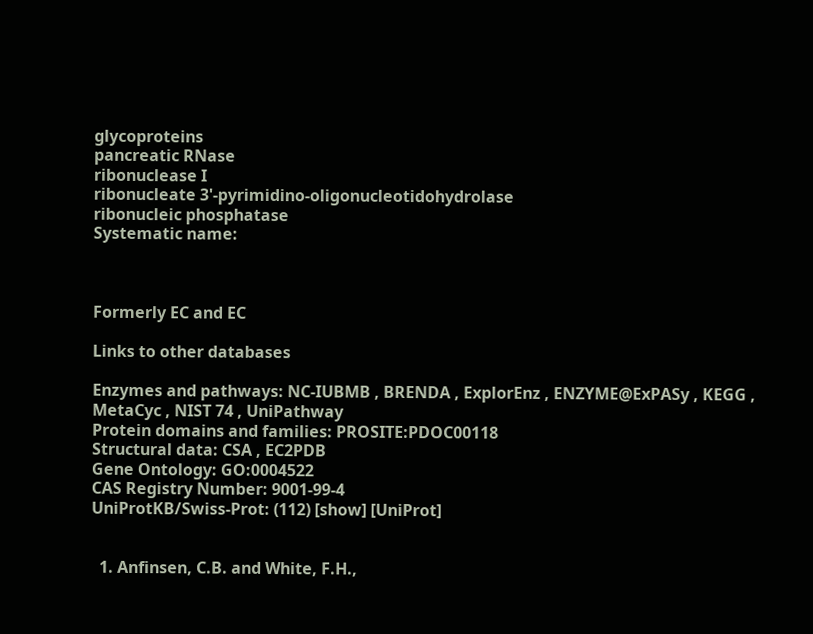glycoproteins
pancreatic RNase
ribonuclease I
ribonucleate 3'-pyrimidino-oligonucleotidohydrolase
ribonucleic phosphatase
Systematic name:



Formerly EC and EC

Links to other databases

Enzymes and pathways: NC-IUBMB , BRENDA , ExplorEnz , ENZYME@ExPASy , KEGG , MetaCyc , NIST 74 , UniPathway
Protein domains and families: PROSITE:PDOC00118
Structural data: CSA , EC2PDB
Gene Ontology: GO:0004522
CAS Registry Number: 9001-99-4
UniProtKB/Swiss-Prot: (112) [show] [UniProt]


  1. Anfinsen, C.B. and White, F.H.,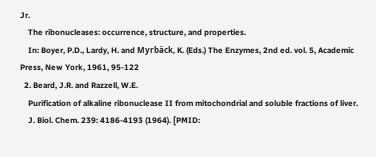Jr.
    The ribonucleases: occurrence, structure, and properties.
    In: Boyer, P.D., Lardy, H. and Myrbäck, K. (Eds.) The Enzymes, 2nd ed. vol. 5, Academic Press, New York, 1961, 95-122
  2. Beard, J.R. and Razzell, W.E.
    Purification of alkaline ribonuclease II from mitochondrial and soluble fractions of liver.
    J. Biol. Chem. 239: 4186-4193 (1964). [PMID: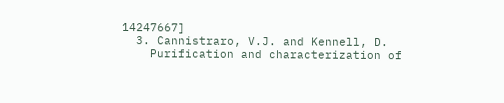14247667]
  3. Cannistraro, V.J. and Kennell, D.
    Purification and characterization of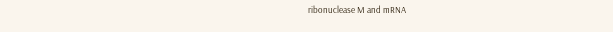ribonuclease M and mRNA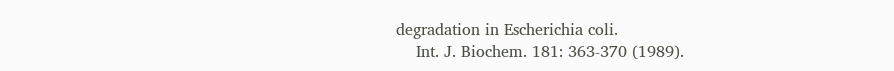degradation in Escherichia coli.
    Int. J. Biochem. 181: 363-370 (1989).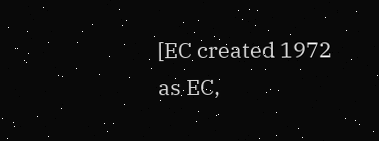[EC created 1972 as EC,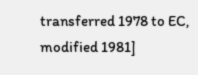transferred 1978 to EC, modified 1981]